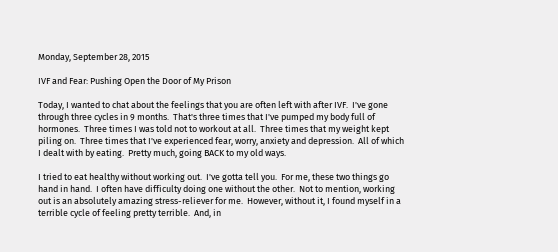Monday, September 28, 2015

IVF and Fear: Pushing Open the Door of My Prison

Today, I wanted to chat about the feelings that you are often left with after IVF.  I've gone through three cycles in 9 months.  That's three times that I've pumped my body full of hormones.  Three times I was told not to workout at all.  Three times that my weight kept piling on.  Three times that I've experienced fear, worry, anxiety and depression.  All of which I dealt with by eating.  Pretty much, going BACK to my old ways.

I tried to eat healthy without working out.  I've gotta tell you.  For me, these two things go hand in hand.  I often have difficulty doing one without the other.  Not to mention, working out is an absolutely amazing stress-reliever for me.  However, without it, I found myself in a terrible cycle of feeling pretty terrible.  And, in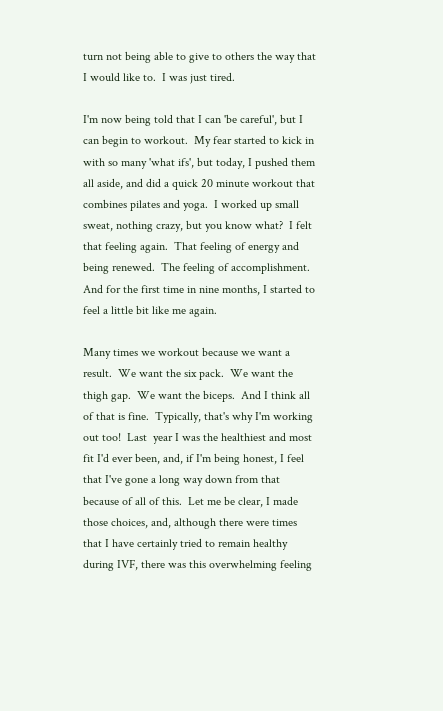turn not being able to give to others the way that I would like to.  I was just tired.

I'm now being told that I can 'be careful', but I can begin to workout.  My fear started to kick in with so many 'what ifs', but today, I pushed them all aside, and did a quick 20 minute workout that combines pilates and yoga.  I worked up small sweat, nothing crazy, but you know what?  I felt that feeling again.  That feeling of energy and being renewed.  The feeling of accomplishment.  And for the first time in nine months, I started to feel a little bit like me again.

Many times we workout because we want a result.  We want the six pack.  We want the thigh gap.  We want the biceps.  And I think all of that is fine.  Typically, that's why I'm working out too!  Last  year I was the healthiest and most fit I'd ever been, and, if I'm being honest, I feel that I've gone a long way down from that because of all of this.  Let me be clear, I made those choices, and, although there were times that I have certainly tried to remain healthy during IVF, there was this overwhelming feeling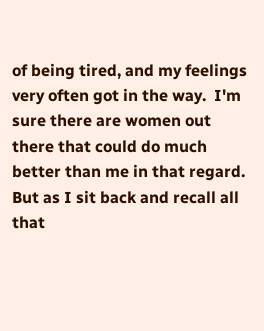of being tired, and my feelings very often got in the way.  I'm sure there are women out there that could do much better than me in that regard.  But as I sit back and recall all that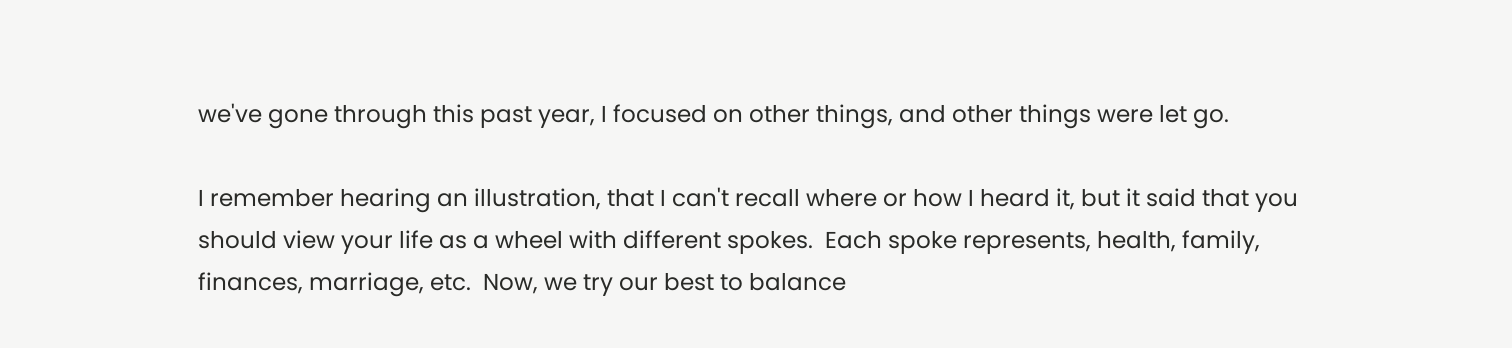we've gone through this past year, I focused on other things, and other things were let go.

I remember hearing an illustration, that I can't recall where or how I heard it, but it said that you should view your life as a wheel with different spokes.  Each spoke represents, health, family, finances, marriage, etc.  Now, we try our best to balance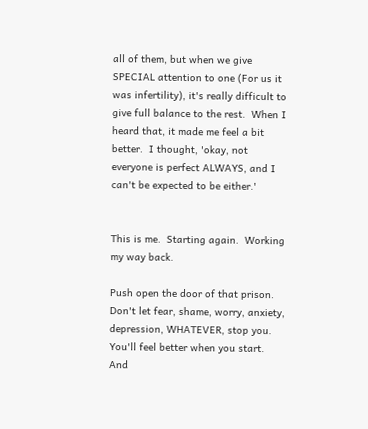all of them, but when we give SPECIAL attention to one (For us it was infertility), it's really difficult to give full balance to the rest.  When I heard that, it made me feel a bit better.  I thought, 'okay, not everyone is perfect ALWAYS, and I can't be expected to be either.'


This is me.  Starting again.  Working my way back.

Push open the door of that prison.  Don't let fear, shame, worry, anxiety, depression, WHATEVER, stop you.  You'll feel better when you start.  And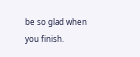be so glad when you finish.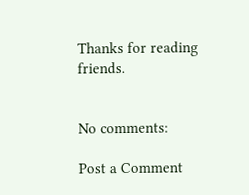Thanks for reading friends.


No comments:

Post a Comment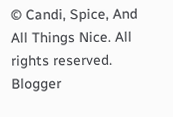© Candi, Spice, And All Things Nice. All rights reserved.
Blogger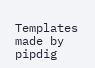Templates made by pipdig